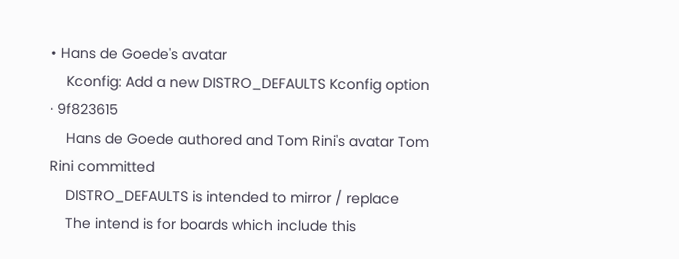• Hans de Goede's avatar
    Kconfig: Add a new DISTRO_DEFAULTS Kconfig option · 9f823615
    Hans de Goede authored and Tom Rini's avatar Tom Rini committed
    DISTRO_DEFAULTS is intended to mirror / replace
    The intend is for boards which include this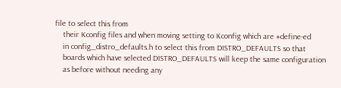file to select this from
    their Kconfig files and when moving setting to Kconfig which are #define-ed
    in config_distro_defaults.h to select this from DISTRO_DEFAULTS so that
    boards which have selected DISTRO_DEFAULTS will keep the same configuration
    as before without needing any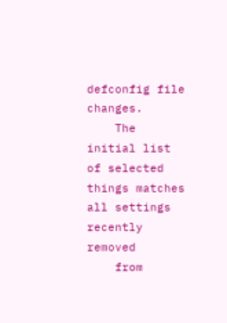defconfig file changes.
    The initial list of selected things matches all settings recently removed
    from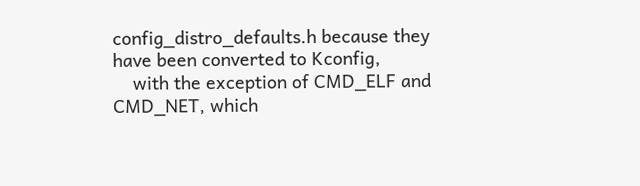config_distro_defaults.h because they have been converted to Kconfig,
    with the exception of CMD_ELF and CMD_NET, which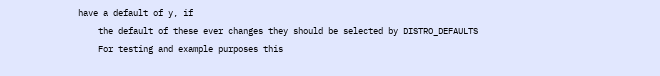have a default of y, if
    the default of these ever changes they should be selected by DISTRO_DEFAULTS
    For testing and example purposes this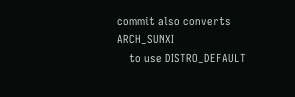commit also converts ARCH_SUNXI
    to use DISTRO_DEFAULT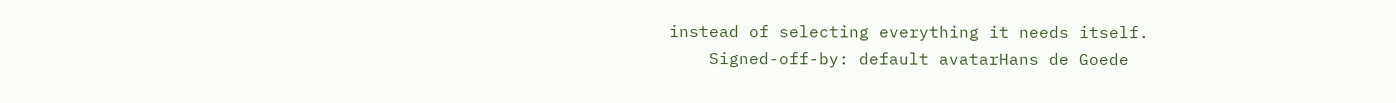instead of selecting everything it needs itself.
    Signed-off-by: default avatarHans de Goede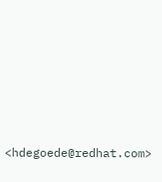<hdegoede@redhat.com>